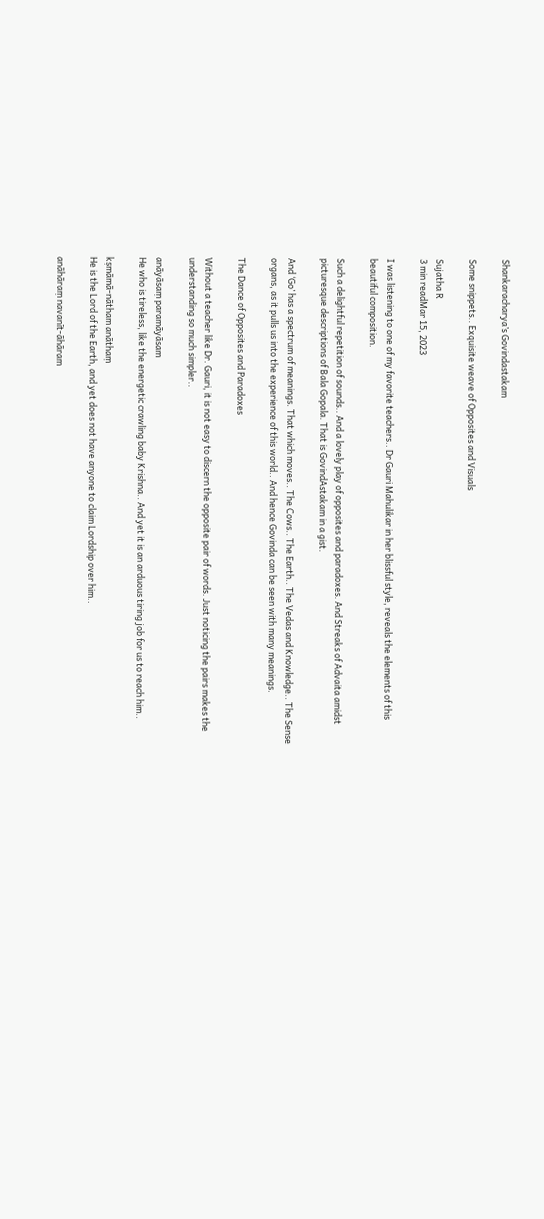Shankaracharya’s Govindastakam

Some snippets.. Exquisite weave of Opposites and Visuals

Sujatha R
3 min readMar 15, 2023

I was listening to one of my favorite teachers.. Dr Gauri Mahulikar in her blissful style, reveals the elements of this beautiful composition.

Such a delightful repetition of sounds.. And a lovely play of opposites and paradoxes. And Streaks of Advaita amidst picturesque descriptions of Bala Gopala. That is GovindAstakam in a gist.

And ‘Go’ has a spectrum of meanings. That which moves.. The Cows.. The Earth.. The Vedas and Knowledge.. The Sense organs, as it pulls us into the experience of this world.. And hence Govinda can be seen with many meanings.

The Dance of Opposites and Paradoxes

Without a teacher like Dr. Gauri, it is not easy to discern the opposite pair of words. Just noticing the pairs makes the understanding so much simpler..

anāyāsaṃ paramāyāsam
He who is tireless, like the energetic crawling baby Krishna.. And yet it is an arduous tiring job for us to reach him..

kṣmāmā-nātham anāthaṃ
He is the Lord of the Earth, and yet does not have anyone to claim Lordship over him..

anāhāraṃ navanīt-āhāram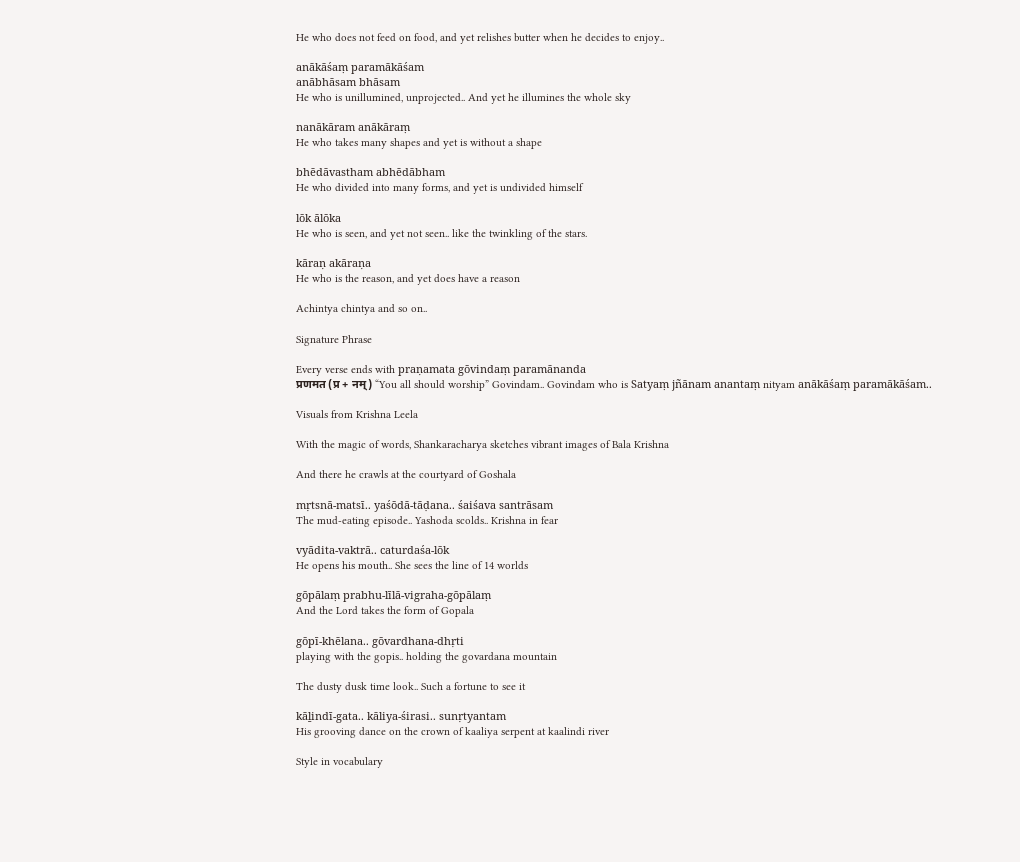He who does not feed on food, and yet relishes butter when he decides to enjoy..

anākāśaṃ paramākāśam
anābhāsam bhāsam
He who is unillumined, unprojected.. And yet he illumines the whole sky

nanākāram anākāraṃ
He who takes many shapes and yet is without a shape

bhēdāvastham abhēdābham
He who divided into many forms, and yet is undivided himself

lōk ālōka
He who is seen, and yet not seen.. like the twinkling of the stars.

kāraṇ akāraṇa
He who is the reason, and yet does have a reason

Achintya chintya and so on..

Signature Phrase

Every verse ends with praṇamata gōvindaṃ paramānanda
प्रणमत (प्र + नम्) “You all should worship” Govindam.. Govindam who is Satyaṃ jñānam anantaṃ nityam anākāśaṃ paramākāśam..

Visuals from Krishna Leela

With the magic of words, Shankaracharya sketches vibrant images of Bala Krishna

And there he crawls at the courtyard of Goshala

mṛtsnā-matsī.. yaśōdā-tāḍana.. śaiśava santrāsam
The mud-eating episode.. Yashoda scolds.. Krishna in fear

vyādita-vaktrā.. caturdaśa-lōk
He opens his mouth.. She sees the line of 14 worlds

gōpālaṃ prabhu-līlā-vigraha-gōpālaṃ
And the Lord takes the form of Gopala

gōpī-khēlana.. gōvardhana-dhṛti
playing with the gopis.. holding the govardana mountain

The dusty dusk time look.. Such a fortune to see it

kāḻindī-gata.. kāliya-śirasi.. sunṛtyantam
His grooving dance on the crown of kaaliya serpent at kaalindi river

Style in vocabulary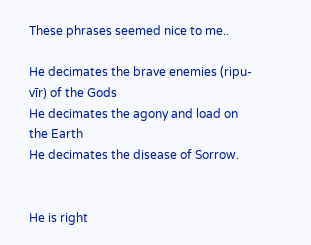These phrases seemed nice to me..

He decimates the brave enemies (ripu-vīr) of the Gods
He decimates the agony and load on the Earth
He decimates the disease of Sorrow.


He is right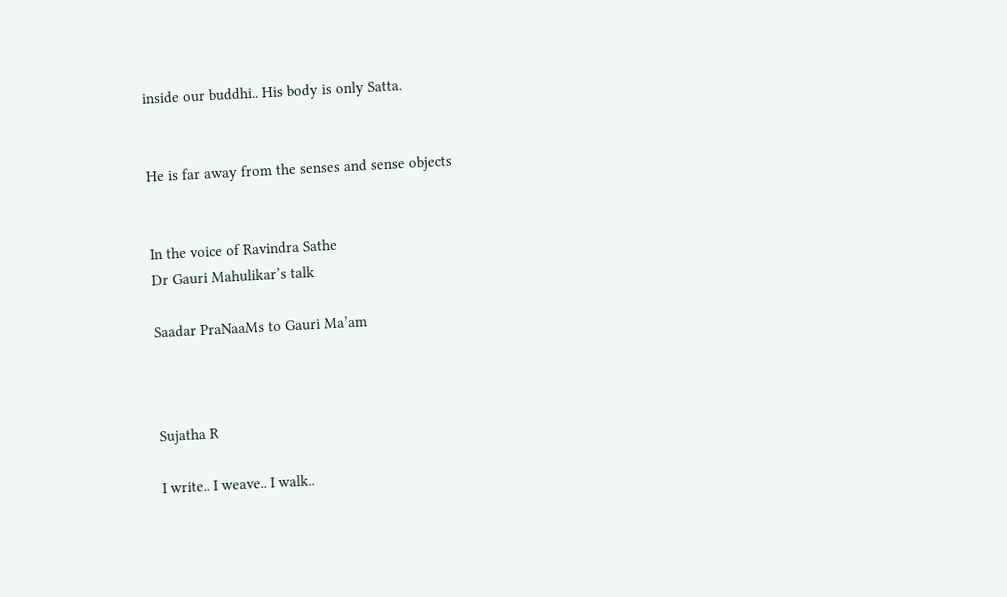inside our buddhi.. His body is only Satta.


He is far away from the senses and sense objects


In the voice of Ravindra Sathe
Dr Gauri Mahulikar’s talk

Saadar PraNaaMs to Gauri Ma’am



Sujatha R

I write.. I weave.. I walk..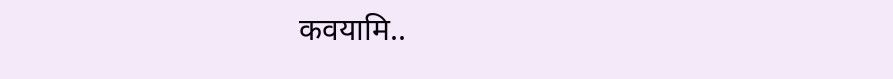कवयामि..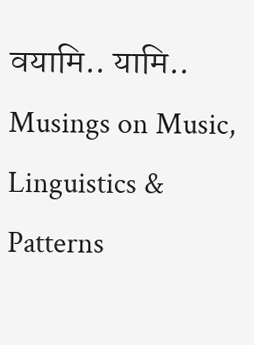वयामि.. यामि.. Musings on Music, Linguistics & Patterns